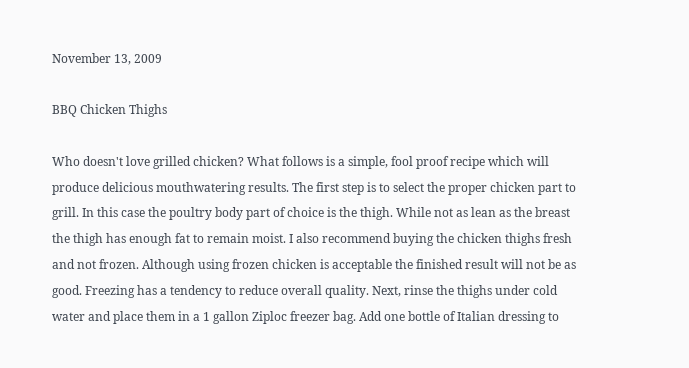November 13, 2009

BBQ Chicken Thighs

Who doesn't love grilled chicken? What follows is a simple, fool proof recipe which will produce delicious mouthwatering results. The first step is to select the proper chicken part to grill. In this case the poultry body part of choice is the thigh. While not as lean as the breast the thigh has enough fat to remain moist. I also recommend buying the chicken thighs fresh and not frozen. Although using frozen chicken is acceptable the finished result will not be as good. Freezing has a tendency to reduce overall quality. Next, rinse the thighs under cold water and place them in a 1 gallon Ziploc freezer bag. Add one bottle of Italian dressing to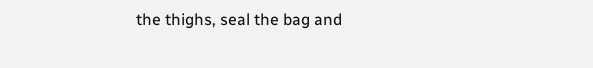the thighs, seal the bag and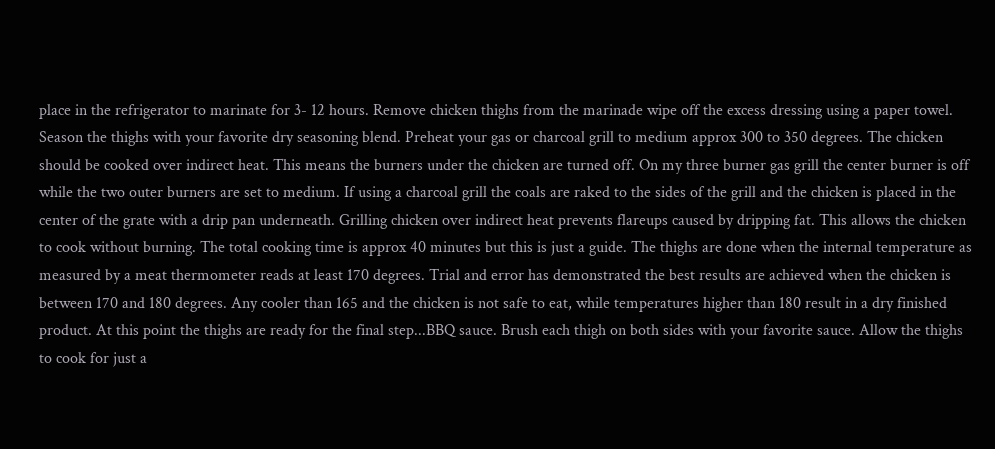place in the refrigerator to marinate for 3- 12 hours. Remove chicken thighs from the marinade wipe off the excess dressing using a paper towel. Season the thighs with your favorite dry seasoning blend. Preheat your gas or charcoal grill to medium approx 300 to 350 degrees. The chicken should be cooked over indirect heat. This means the burners under the chicken are turned off. On my three burner gas grill the center burner is off while the two outer burners are set to medium. If using a charcoal grill the coals are raked to the sides of the grill and the chicken is placed in the center of the grate with a drip pan underneath. Grilling chicken over indirect heat prevents flareups caused by dripping fat. This allows the chicken to cook without burning. The total cooking time is approx 40 minutes but this is just a guide. The thighs are done when the internal temperature as measured by a meat thermometer reads at least 170 degrees. Trial and error has demonstrated the best results are achieved when the chicken is between 170 and 180 degrees. Any cooler than 165 and the chicken is not safe to eat, while temperatures higher than 180 result in a dry finished product. At this point the thighs are ready for the final step...BBQ sauce. Brush each thigh on both sides with your favorite sauce. Allow the thighs to cook for just a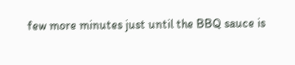few more minutes just until the BBQ sauce is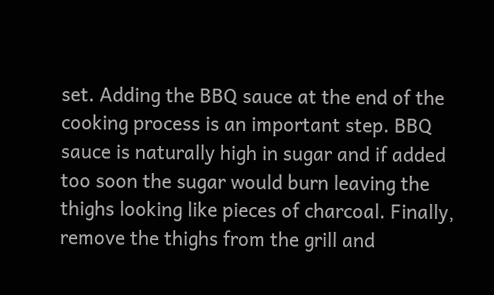set. Adding the BBQ sauce at the end of the cooking process is an important step. BBQ sauce is naturally high in sugar and if added too soon the sugar would burn leaving the thighs looking like pieces of charcoal. Finally, remove the thighs from the grill and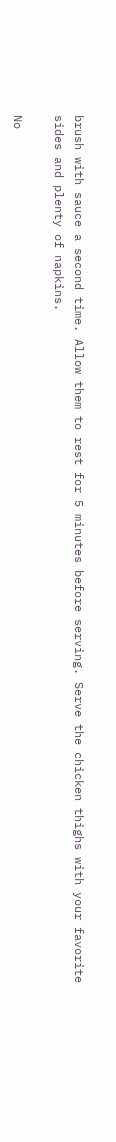brush with sauce a second time. Allow them to rest for 5 minutes before serving. Serve the chicken thighs with your favorite sides and plenty of napkins.

No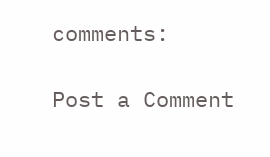comments:

Post a Comment